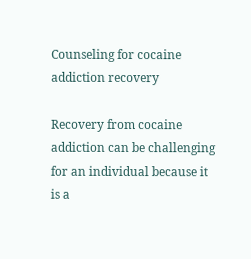Counseling for cocaine addiction recovery

Recovery from cocaine addiction can be challenging for an individual because it is a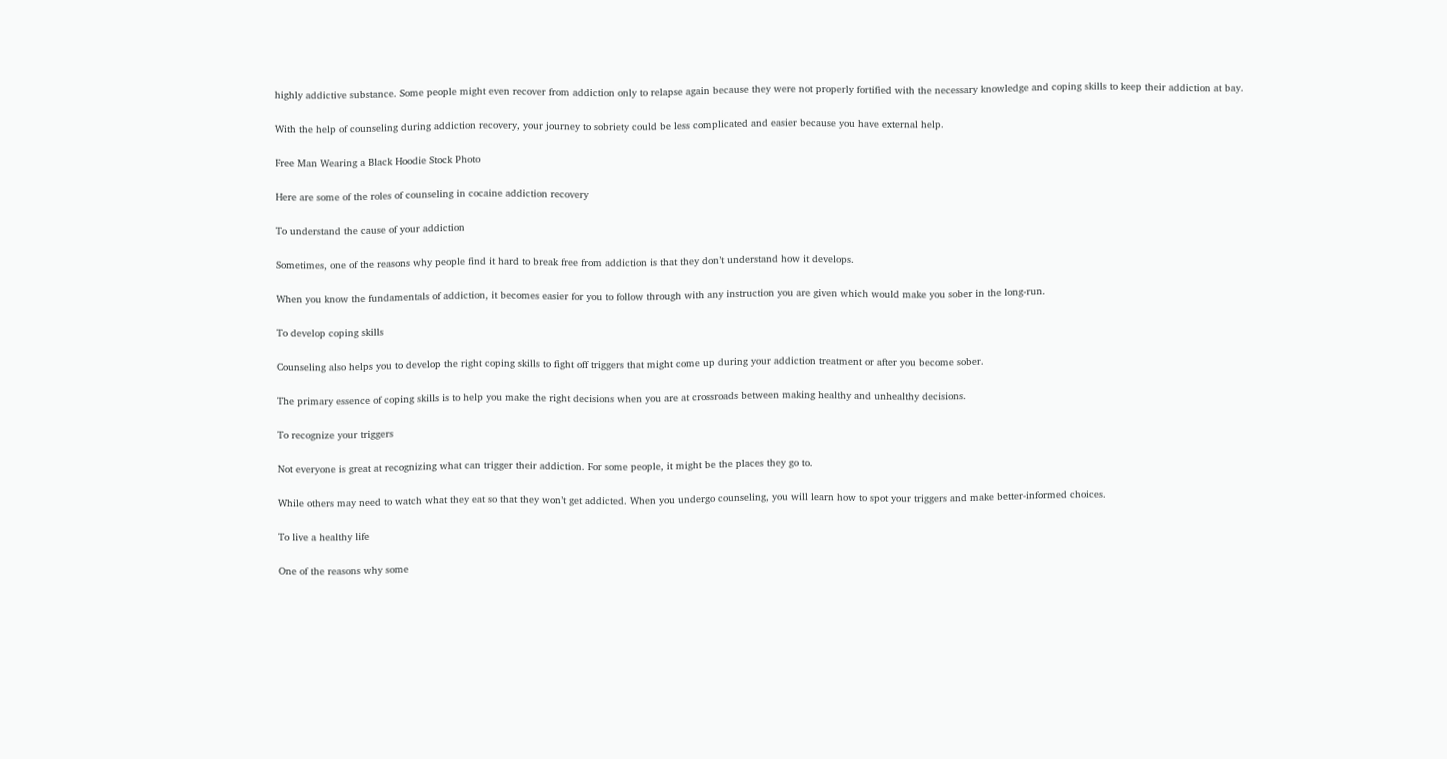highly addictive substance. Some people might even recover from addiction only to relapse again because they were not properly fortified with the necessary knowledge and coping skills to keep their addiction at bay.

With the help of counseling during addiction recovery, your journey to sobriety could be less complicated and easier because you have external help.

Free Man Wearing a Black Hoodie Stock Photo

Here are some of the roles of counseling in cocaine addiction recovery

To understand the cause of your addiction

Sometimes, one of the reasons why people find it hard to break free from addiction is that they don’t understand how it develops.

When you know the fundamentals of addiction, it becomes easier for you to follow through with any instruction you are given which would make you sober in the long-run.

To develop coping skills

Counseling also helps you to develop the right coping skills to fight off triggers that might come up during your addiction treatment or after you become sober.

The primary essence of coping skills is to help you make the right decisions when you are at crossroads between making healthy and unhealthy decisions.

To recognize your triggers

Not everyone is great at recognizing what can trigger their addiction. For some people, it might be the places they go to.

While others may need to watch what they eat so that they won’t get addicted. When you undergo counseling, you will learn how to spot your triggers and make better-informed choices.

To live a healthy life

One of the reasons why some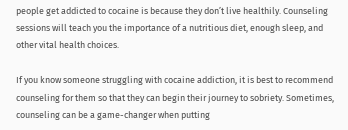people get addicted to cocaine is because they don’t live healthily. Counseling sessions will teach you the importance of a nutritious diet, enough sleep, and other vital health choices.

If you know someone struggling with cocaine addiction, it is best to recommend counseling for them so that they can begin their journey to sobriety. Sometimes, counseling can be a game-changer when putting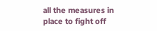all the measures in place to fight off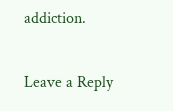addiction.

Leave a Reply